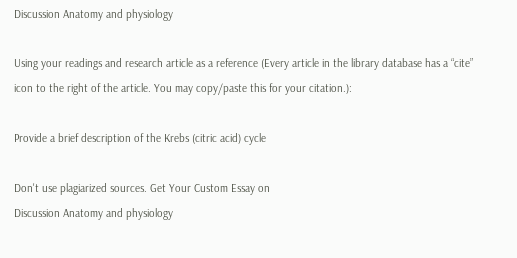Discussion Anatomy and physiology

Using your readings and research article as a reference (Every article in the library database has a “cite” icon to the right of the article. You may copy/paste this for your citation.):

Provide a brief description of the Krebs (citric acid) cycle

Don't use plagiarized sources. Get Your Custom Essay on
Discussion Anatomy and physiology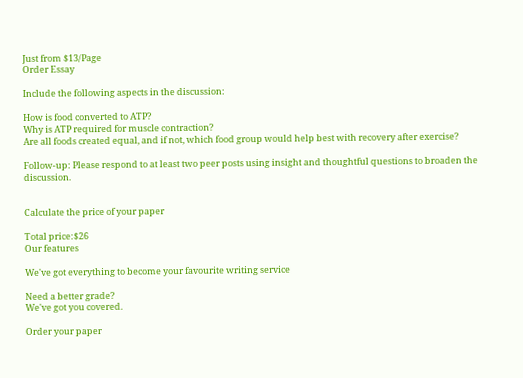Just from $13/Page
Order Essay

Include the following aspects in the discussion:

How is food converted to ATP?
Why is ATP required for muscle contraction?
Are all foods created equal, and if not, which food group would help best with recovery after exercise?

Follow-up: Please respond to at least two peer posts using insight and thoughtful questions to broaden the discussion.


Calculate the price of your paper

Total price:$26
Our features

We've got everything to become your favourite writing service

Need a better grade?
We've got you covered.

Order your paper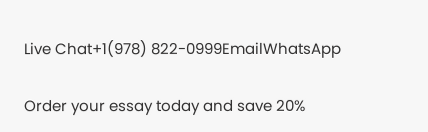Live Chat+1(978) 822-0999EmailWhatsApp

Order your essay today and save 20%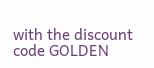with the discount code GOLDEN